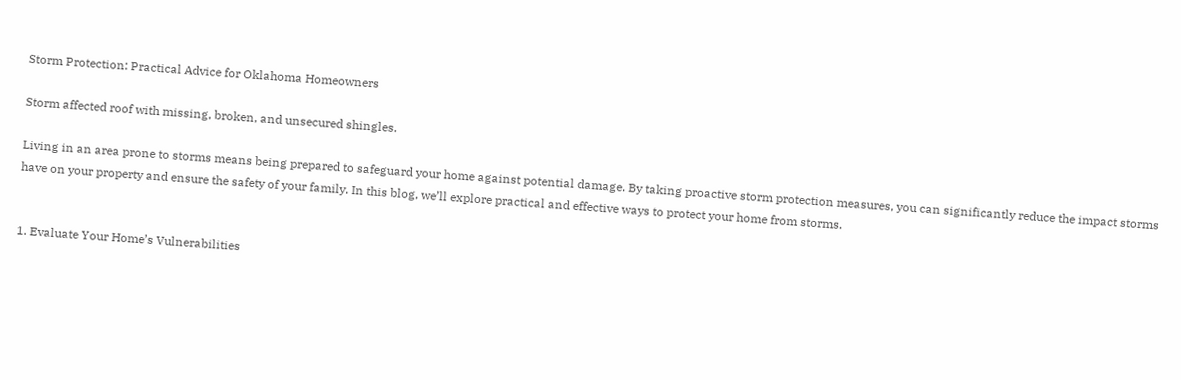Storm Protection: Practical Advice for Oklahoma Homeowners

Storm affected roof with missing, broken, and unsecured shingles.

Living in an area prone to storms means being prepared to safeguard your home against potential damage. By taking proactive storm protection measures, you can significantly reduce the impact storms have on your property and ensure the safety of your family. In this blog, we’ll explore practical and effective ways to protect your home from storms.


1. Evaluate Your Home’s Vulnerabilities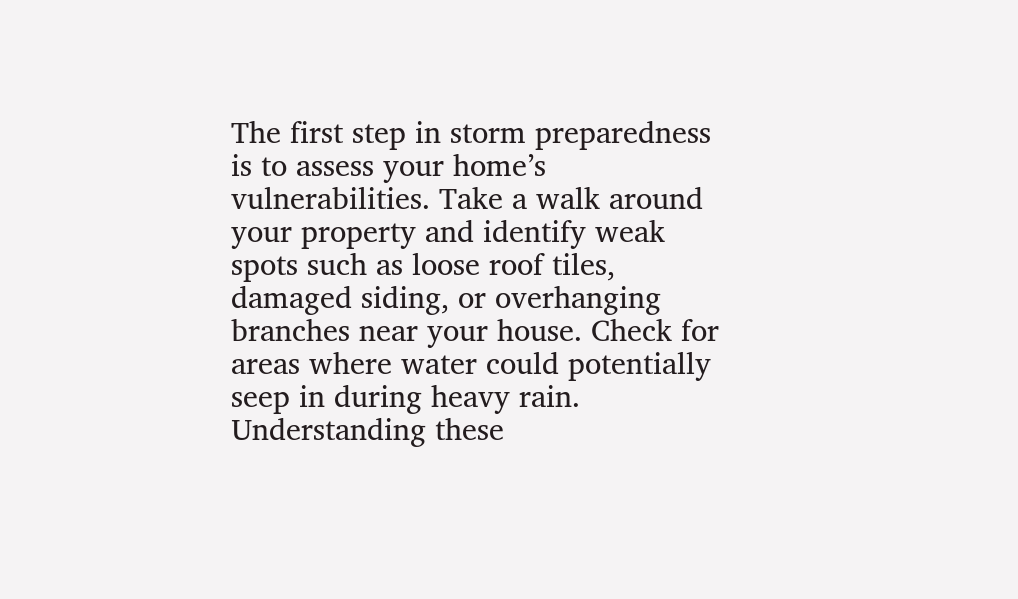The first step in storm preparedness is to assess your home’s vulnerabilities. Take a walk around your property and identify weak spots such as loose roof tiles, damaged siding, or overhanging branches near your house. Check for areas where water could potentially seep in during heavy rain. Understanding these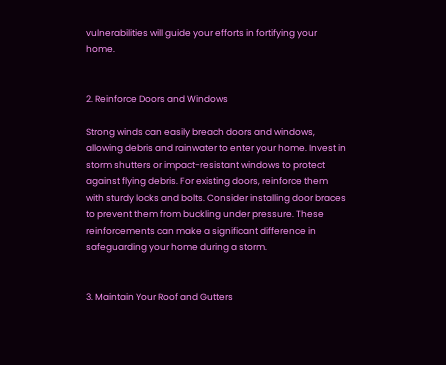vulnerabilities will guide your efforts in fortifying your home.


2. Reinforce Doors and Windows

Strong winds can easily breach doors and windows, allowing debris and rainwater to enter your home. Invest in storm shutters or impact-resistant windows to protect against flying debris. For existing doors, reinforce them with sturdy locks and bolts. Consider installing door braces to prevent them from buckling under pressure. These reinforcements can make a significant difference in safeguarding your home during a storm.


3. Maintain Your Roof and Gutters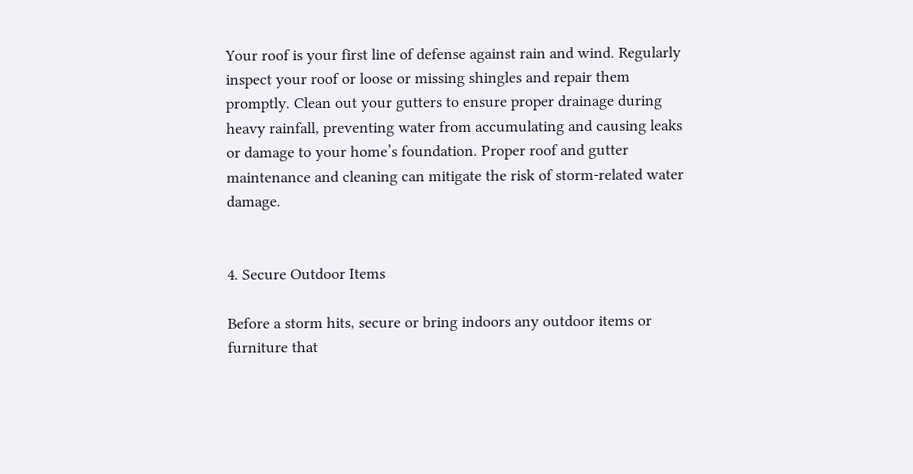Your roof is your first line of defense against rain and wind. Regularly inspect your roof or loose or missing shingles and repair them promptly. Clean out your gutters to ensure proper drainage during heavy rainfall, preventing water from accumulating and causing leaks or damage to your home’s foundation. Proper roof and gutter maintenance and cleaning can mitigate the risk of storm-related water damage.


4. Secure Outdoor Items

Before a storm hits, secure or bring indoors any outdoor items or furniture that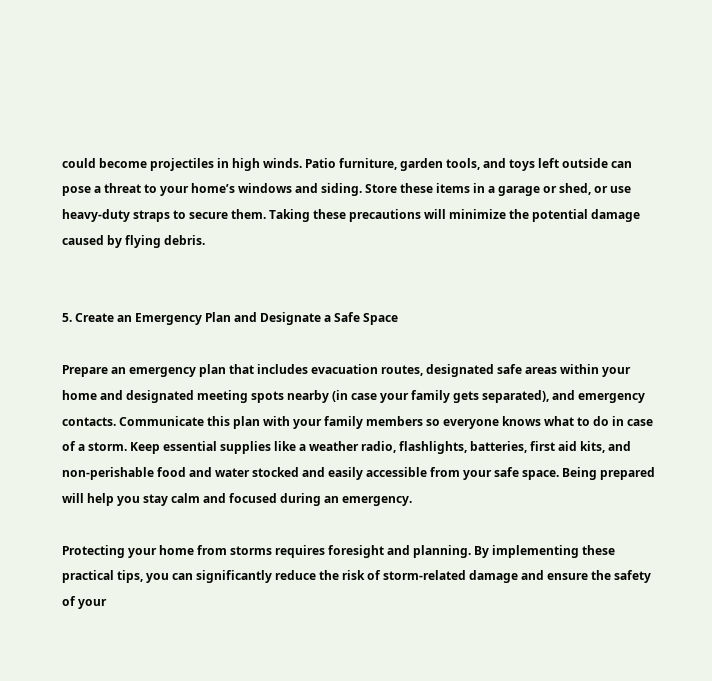could become projectiles in high winds. Patio furniture, garden tools, and toys left outside can pose a threat to your home’s windows and siding. Store these items in a garage or shed, or use heavy-duty straps to secure them. Taking these precautions will minimize the potential damage caused by flying debris.


5. Create an Emergency Plan and Designate a Safe Space

Prepare an emergency plan that includes evacuation routes, designated safe areas within your home and designated meeting spots nearby (in case your family gets separated), and emergency contacts. Communicate this plan with your family members so everyone knows what to do in case of a storm. Keep essential supplies like a weather radio, flashlights, batteries, first aid kits, and non-perishable food and water stocked and easily accessible from your safe space. Being prepared will help you stay calm and focused during an emergency.

Protecting your home from storms requires foresight and planning. By implementing these practical tips, you can significantly reduce the risk of storm-related damage and ensure the safety of your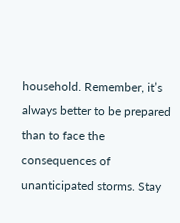household. Remember, it’s always better to be prepared than to face the consequences of unanticipated storms. Stay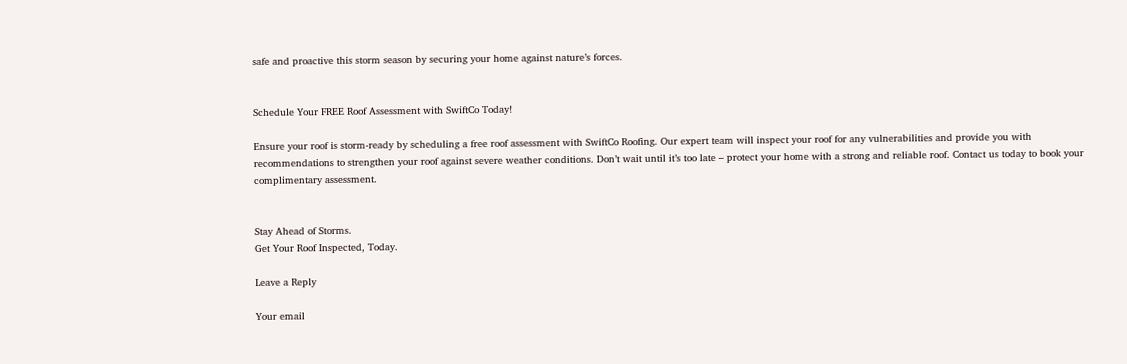safe and proactive this storm season by securing your home against nature’s forces.


Schedule Your FREE Roof Assessment with SwiftCo Today!

Ensure your roof is storm-ready by scheduling a free roof assessment with SwiftCo Roofing. Our expert team will inspect your roof for any vulnerabilities and provide you with recommendations to strengthen your roof against severe weather conditions. Don’t wait until it’s too late – protect your home with a strong and reliable roof. Contact us today to book your complimentary assessment.


Stay Ahead of Storms.
Get Your Roof Inspected, Today.

Leave a Reply

Your email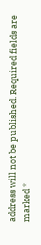address will not be published. Required fields are marked *